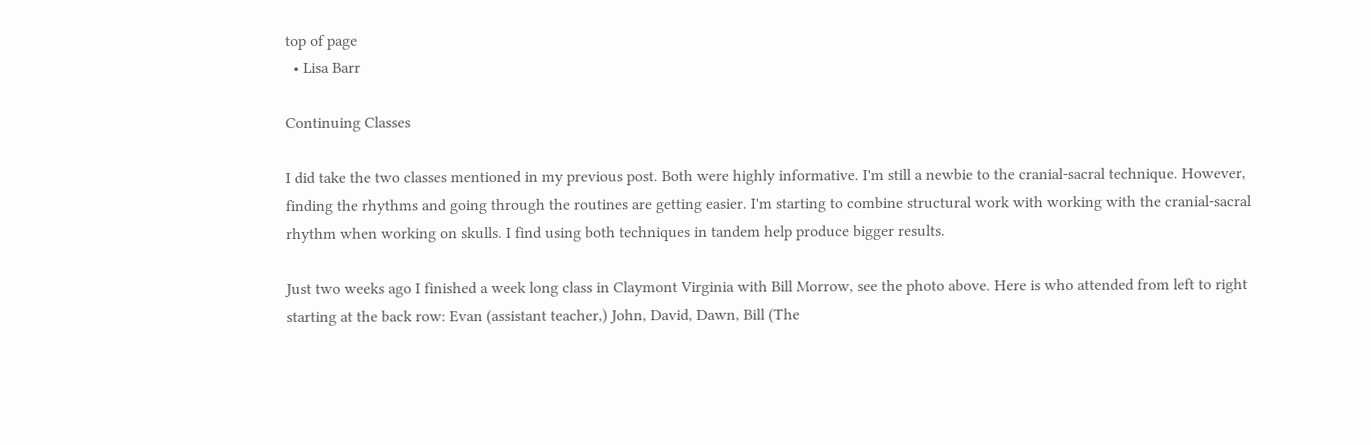top of page
  • Lisa Barr

Continuing Classes

I did take the two classes mentioned in my previous post. Both were highly informative. I'm still a newbie to the cranial-sacral technique. However, finding the rhythms and going through the routines are getting easier. I'm starting to combine structural work with working with the cranial-sacral rhythm when working on skulls. I find using both techniques in tandem help produce bigger results.

Just two weeks ago I finished a week long class in Claymont Virginia with Bill Morrow, see the photo above. Here is who attended from left to right starting at the back row: Evan (assistant teacher,) John, David, Dawn, Bill (The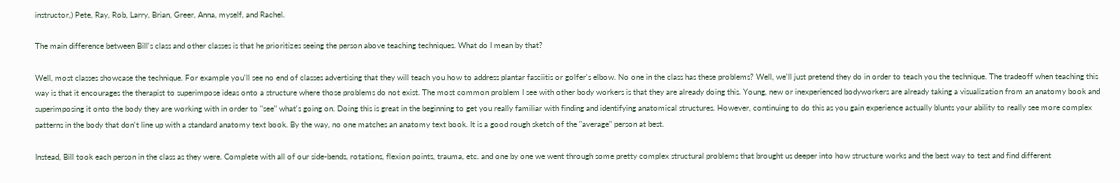instructor,) Pete, Ray, Rob, Larry, Brian, Greer, Anna, myself, and Rachel.

The main difference between Bill's class and other classes is that he prioritizes seeing the person above teaching techniques. What do I mean by that?

Well, most classes showcase the technique. For example you'll see no end of classes advertising that they will teach you how to address plantar fasciitis or golfer's elbow. No one in the class has these problems? Well, we'll just pretend they do in order to teach you the technique. The tradeoff when teaching this way is that it encourages the therapist to superimpose ideas onto a structure where those problems do not exist. The most common problem I see with other body workers is that they are already doing this. Young, new or inexperienced bodyworkers are already taking a visualization from an anatomy book and superimposing it onto the body they are working with in order to "see" what's going on. Doing this is great in the beginning to get you really familiar with finding and identifying anatomical structures. However, continuing to do this as you gain experience actually blunts your ability to really see more complex patterns in the body that don't line up with a standard anatomy text book. By the way, no one matches an anatomy text book. It is a good rough sketch of the "average" person at best.

Instead, Bill took each person in the class as they were. Complete with all of our side-bends, rotations, flexion points, trauma, etc. and one by one we went through some pretty complex structural problems that brought us deeper into how structure works and the best way to test and find different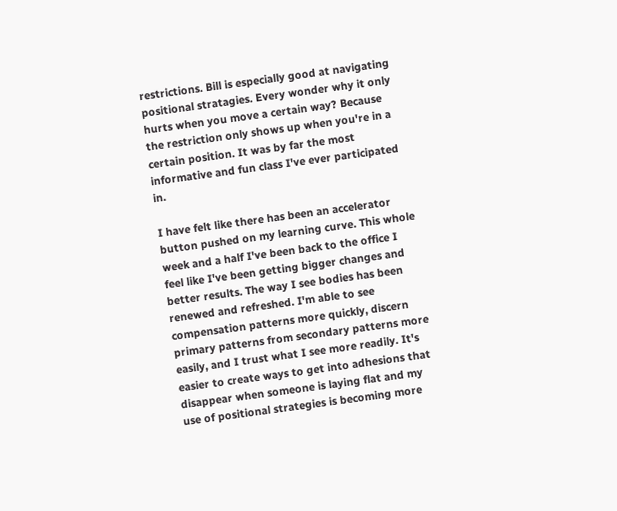restrictions. Bill is especially good at navigating positional stratagies. Every wonder why it only hurts when you move a certain way? Because the restriction only shows up when you're in a certain position. It was by far the most informative and fun class I've ever participated in.

I have felt like there has been an accelerator button pushed on my learning curve. This whole week and a half I've been back to the office I feel like I've been getting bigger changes and better results. The way I see bodies has been renewed and refreshed. I'm able to see compensation patterns more quickly, discern primary patterns from secondary patterns more easily, and I trust what I see more readily. It's easier to create ways to get into adhesions that disappear when someone is laying flat and my use of positional strategies is becoming more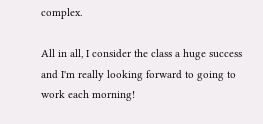complex.

All in all, I consider the class a huge success and I'm really looking forward to going to work each morning!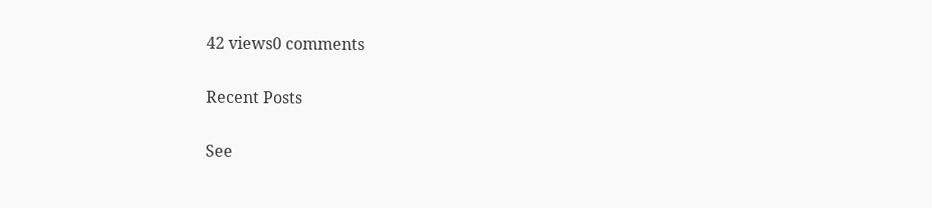42 views0 comments

Recent Posts

See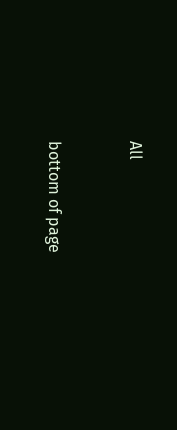All


bottom of page